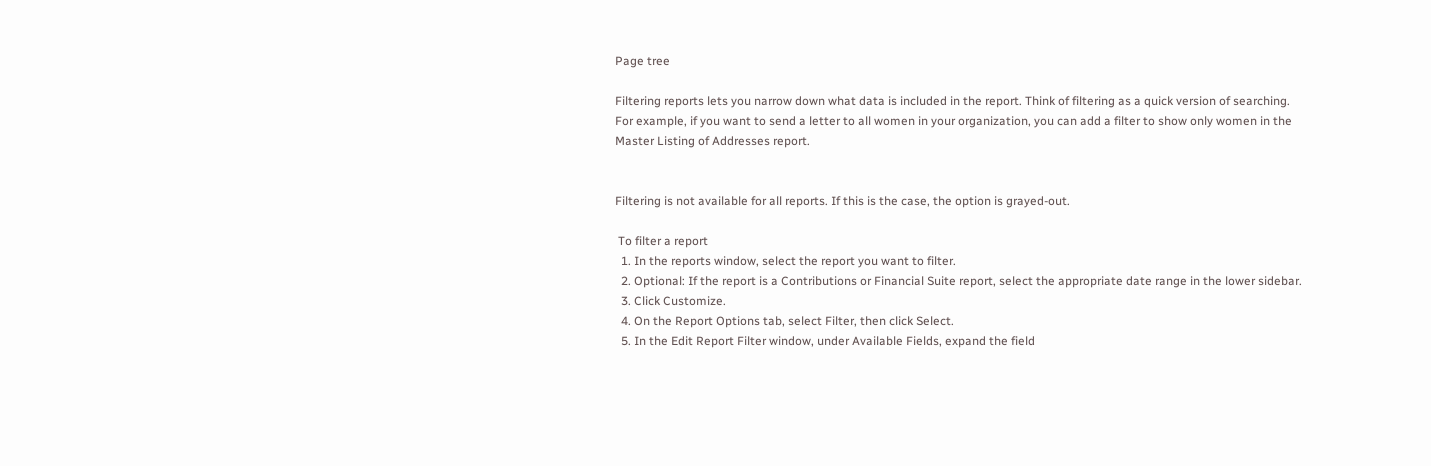Page tree

Filtering reports lets you narrow down what data is included in the report. Think of filtering as a quick version of searching. For example, if you want to send a letter to all women in your organization, you can add a filter to show only women in the Master Listing of Addresses report.


Filtering is not available for all reports. If this is the case, the option is grayed-out.

 To filter a report
  1. In the reports window, select the report you want to filter.
  2. Optional: If the report is a Contributions or Financial Suite report, select the appropriate date range in the lower sidebar.
  3. Click Customize.
  4. On the Report Options tab, select Filter, then click Select.
  5. In the Edit Report Filter window, under Available Fields, expand the field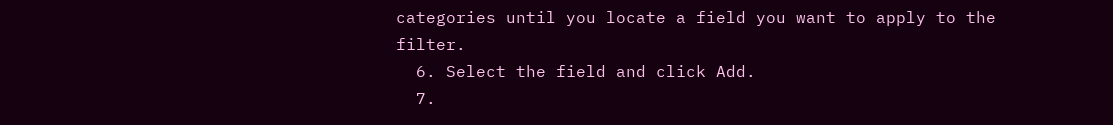categories until you locate a field you want to apply to the filter.
  6. Select the field and click Add.
  7.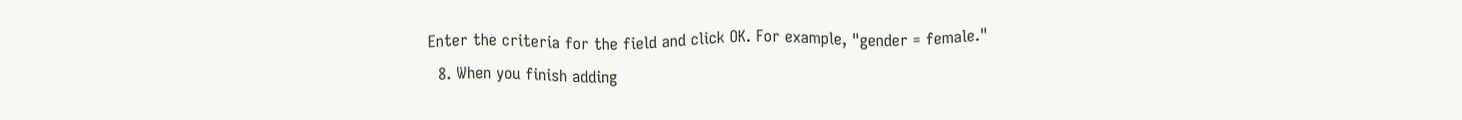Enter the criteria for the field and click OK. For example, "gender = female."
  8. When you finish adding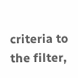criteria to the filter,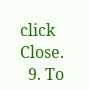click Close.
  9. To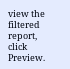view the filtered report, click Preview.